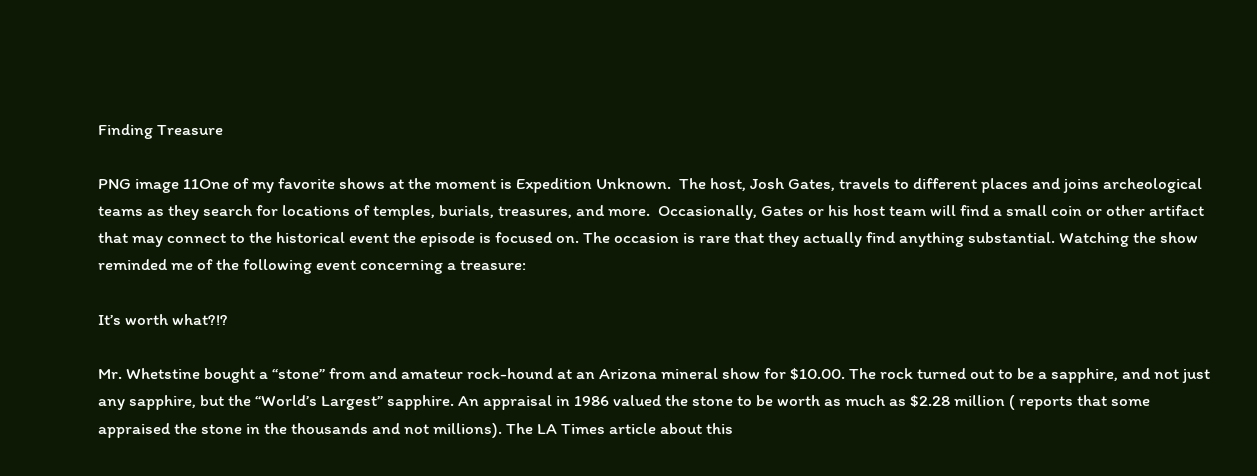Finding Treasure

PNG image 11One of my favorite shows at the moment is Expedition Unknown.  The host, Josh Gates, travels to different places and joins archeological teams as they search for locations of temples, burials, treasures, and more.  Occasionally, Gates or his host team will find a small coin or other artifact that may connect to the historical event the episode is focused on. The occasion is rare that they actually find anything substantial. Watching the show reminded me of the following event concerning a treasure:

It’s worth what?!?

Mr. Whetstine bought a “stone” from and amateur rock-hound at an Arizona mineral show for $10.00. The rock turned out to be a sapphire, and not just any sapphire, but the “World’s Largest” sapphire. An appraisal in 1986 valued the stone to be worth as much as $2.28 million ( reports that some appraised the stone in the thousands and not millions). The LA Times article about this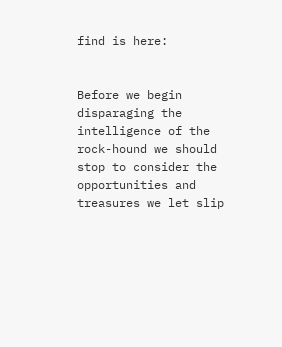find is here:


Before we begin disparaging the intelligence of the rock-hound we should stop to consider the opportunities and treasures we let slip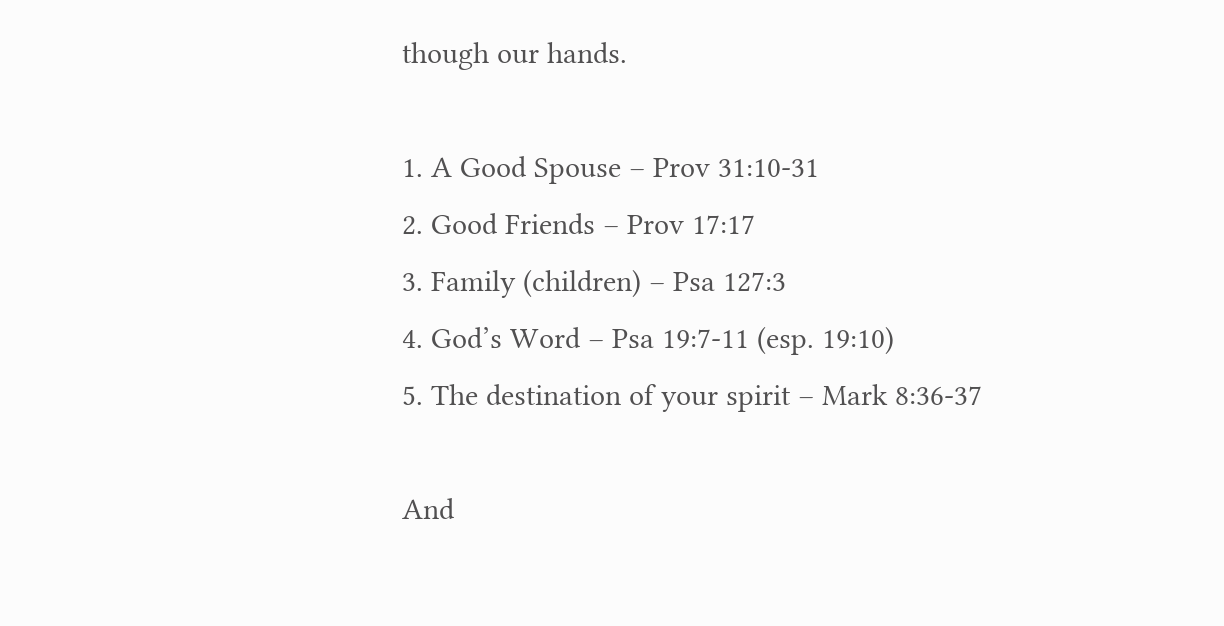though our hands.

1. A Good Spouse – Prov 31:10-31
2. Good Friends – Prov 17:17
3. Family (children) – Psa 127:3
4. God’s Word – Psa 19:7-11 (esp. 19:10)
5. The destination of your spirit – Mark 8:36-37

And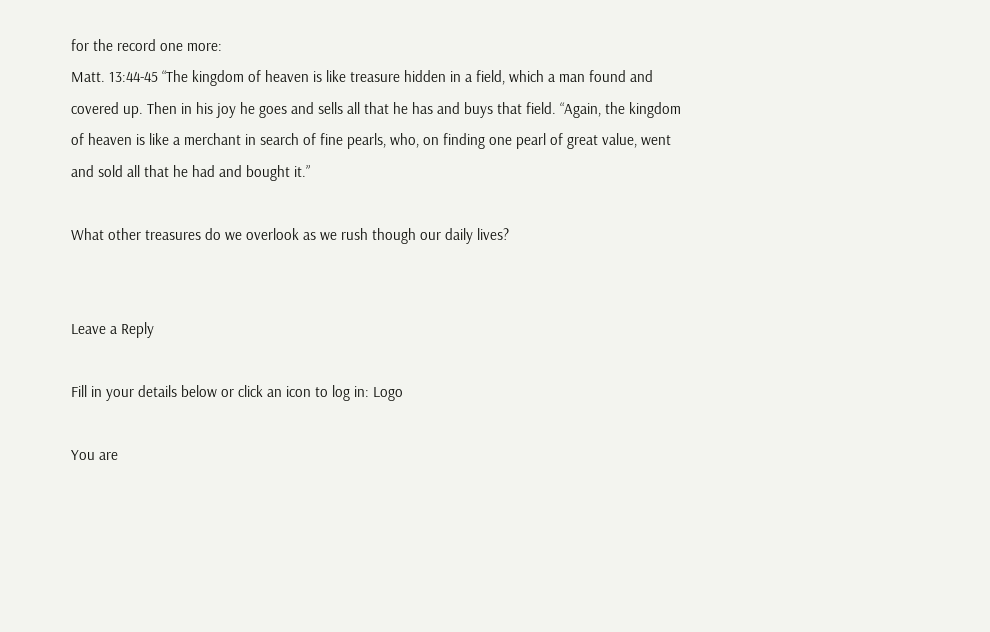for the record one more:
Matt. 13:44-45 “The kingdom of heaven is like treasure hidden in a field, which a man found and covered up. Then in his joy he goes and sells all that he has and buys that field. “Again, the kingdom of heaven is like a merchant in search of fine pearls, who, on finding one pearl of great value, went and sold all that he had and bought it.”

What other treasures do we overlook as we rush though our daily lives?


Leave a Reply

Fill in your details below or click an icon to log in: Logo

You are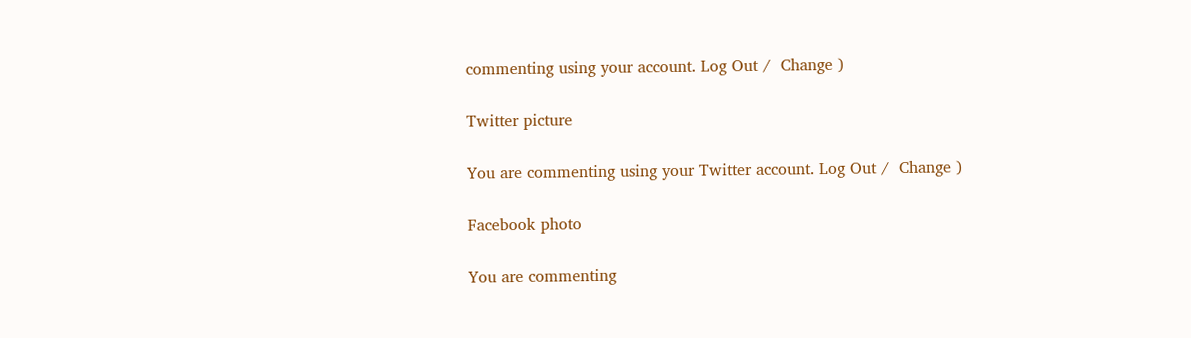commenting using your account. Log Out /  Change )

Twitter picture

You are commenting using your Twitter account. Log Out /  Change )

Facebook photo

You are commenting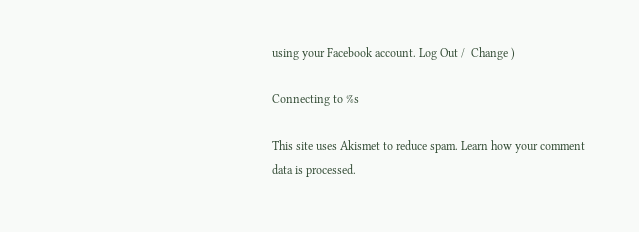using your Facebook account. Log Out /  Change )

Connecting to %s

This site uses Akismet to reduce spam. Learn how your comment data is processed.